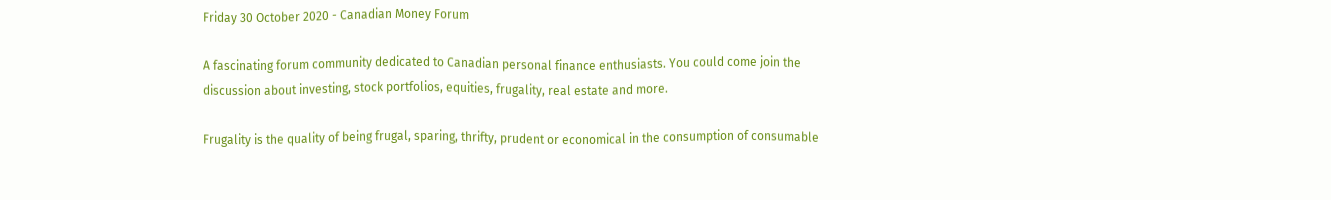Friday 30 October 2020 - Canadian Money Forum

A fascinating forum community dedicated to Canadian personal finance enthusiasts. You could come join the discussion about investing, stock portfolios, equities, frugality, real estate and more.

Frugality is the quality of being frugal, sparing, thrifty, prudent or economical in the consumption of consumable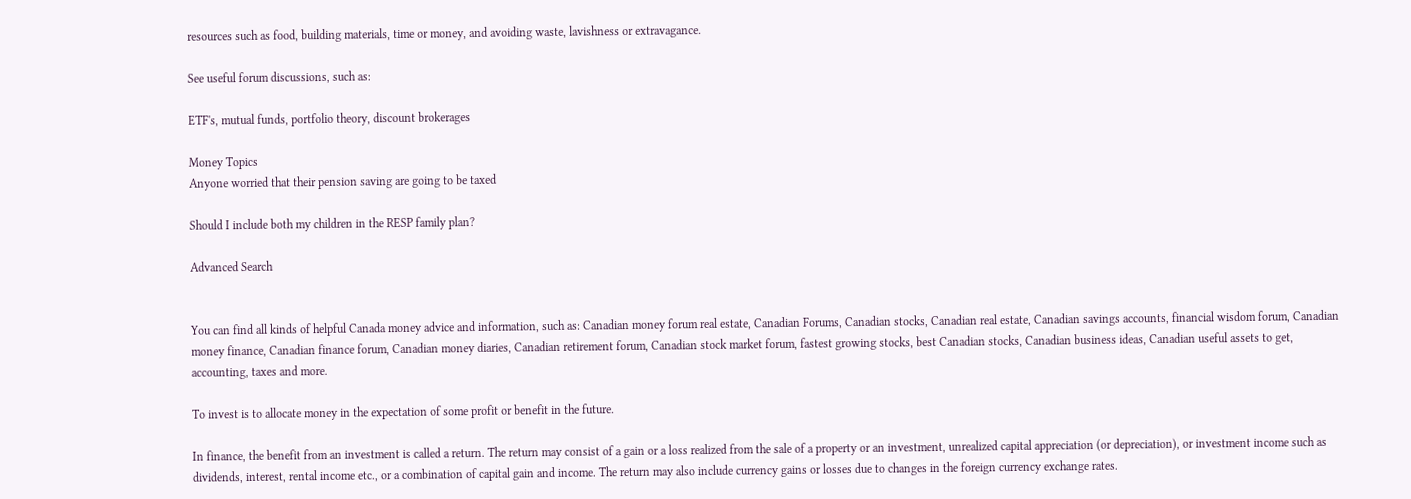resources such as food, building materials, time or money, and avoiding waste, lavishness or extravagance.

See useful forum discussions, such as:

ETF's, mutual funds, portfolio theory, discount brokerages

Money Topics
Anyone worried that their pension saving are going to be taxed

Should I include both my children in the RESP family plan?

Advanced Search


You can find all kinds of helpful Canada money advice and information, such as: Canadian money forum real estate, Canadian Forums, Canadian stocks, Canadian real estate, Canadian savings accounts, financial wisdom forum, Canadian money finance, Canadian finance forum, Canadian money diaries, Canadian retirement forum, Canadian stock market forum, fastest growing stocks, best Canadian stocks, Canadian business ideas, Canadian useful assets to get, accounting, taxes and more.

To invest is to allocate money in the expectation of some profit or benefit in the future.

In finance, the benefit from an investment is called a return. The return may consist of a gain or a loss realized from the sale of a property or an investment, unrealized capital appreciation (or depreciation), or investment income such as dividends, interest, rental income etc., or a combination of capital gain and income. The return may also include currency gains or losses due to changes in the foreign currency exchange rates.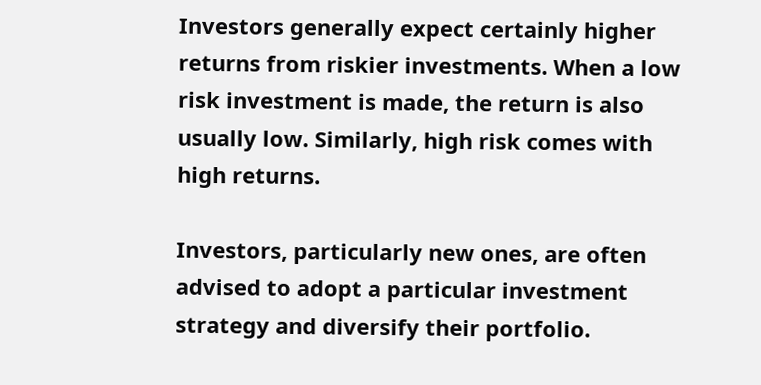Investors generally expect certainly higher returns from riskier investments. When a low risk investment is made, the return is also usually low. Similarly, high risk comes with high returns.

Investors, particularly new ones, are often advised to adopt a particular investment strategy and diversify their portfolio.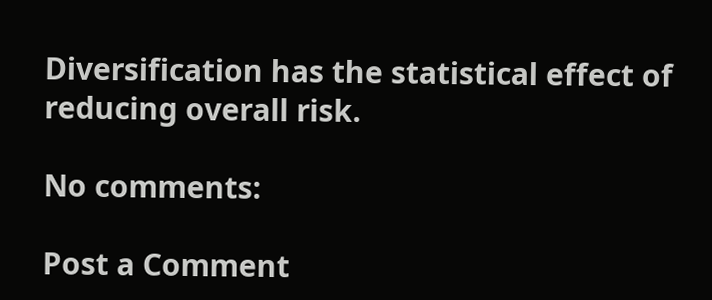Diversification has the statistical effect of reducing overall risk.

No comments:

Post a Comment